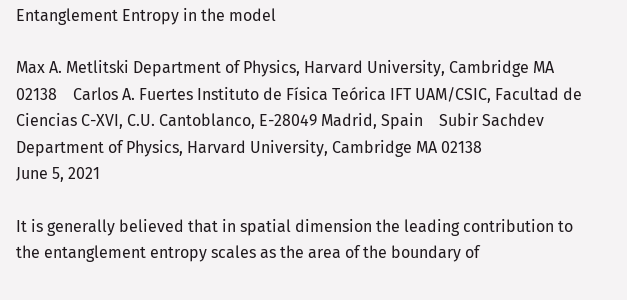Entanglement Entropy in the model

Max A. Metlitski Department of Physics, Harvard University, Cambridge MA 02138    Carlos A. Fuertes Instituto de Física Teórica IFT UAM/CSIC, Facultad de Ciencias C-XVI, C.U. Cantoblanco, E-28049 Madrid, Spain    Subir Sachdev Department of Physics, Harvard University, Cambridge MA 02138
June 5, 2021

It is generally believed that in spatial dimension the leading contribution to the entanglement entropy scales as the area of the boundary of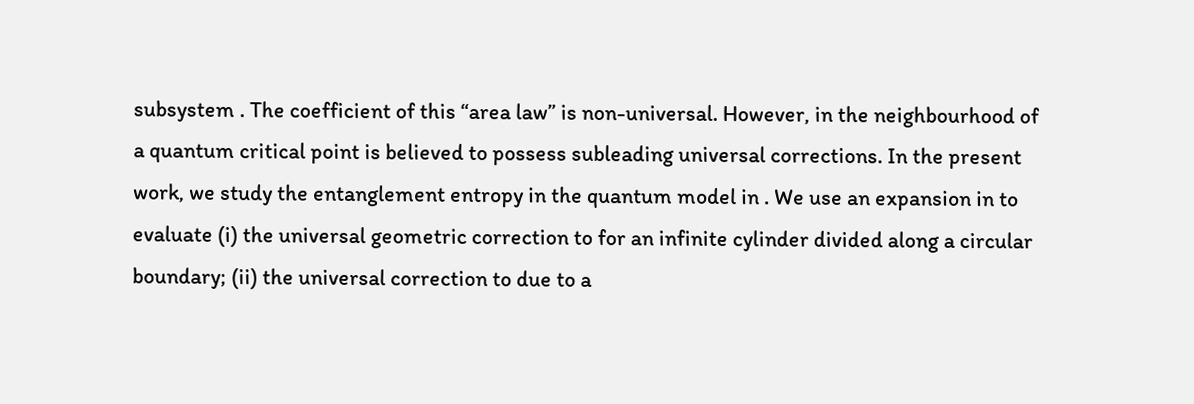subsystem . The coefficient of this “area law” is non-universal. However, in the neighbourhood of a quantum critical point is believed to possess subleading universal corrections. In the present work, we study the entanglement entropy in the quantum model in . We use an expansion in to evaluate (i) the universal geometric correction to for an infinite cylinder divided along a circular boundary; (ii) the universal correction to due to a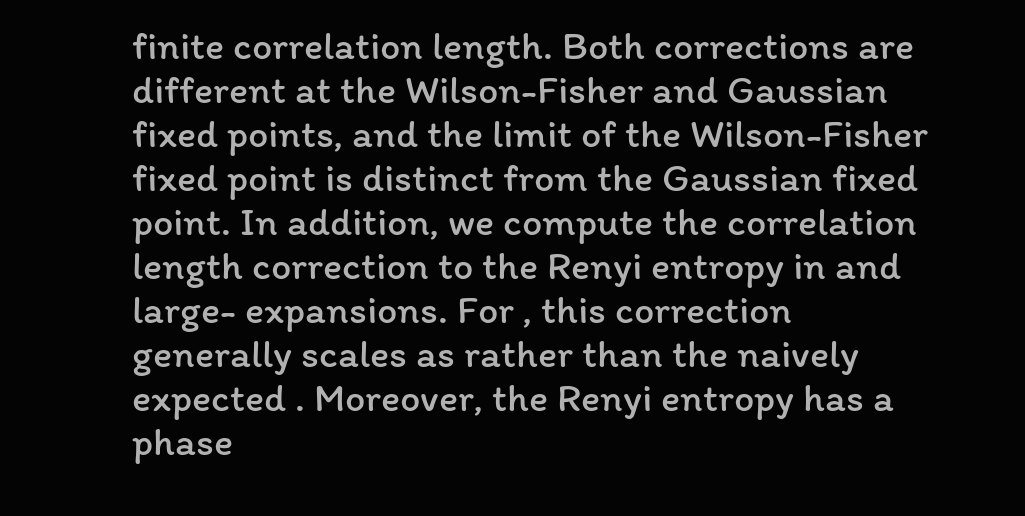finite correlation length. Both corrections are different at the Wilson-Fisher and Gaussian fixed points, and the limit of the Wilson-Fisher fixed point is distinct from the Gaussian fixed point. In addition, we compute the correlation length correction to the Renyi entropy in and large- expansions. For , this correction generally scales as rather than the naively expected . Moreover, the Renyi entropy has a phase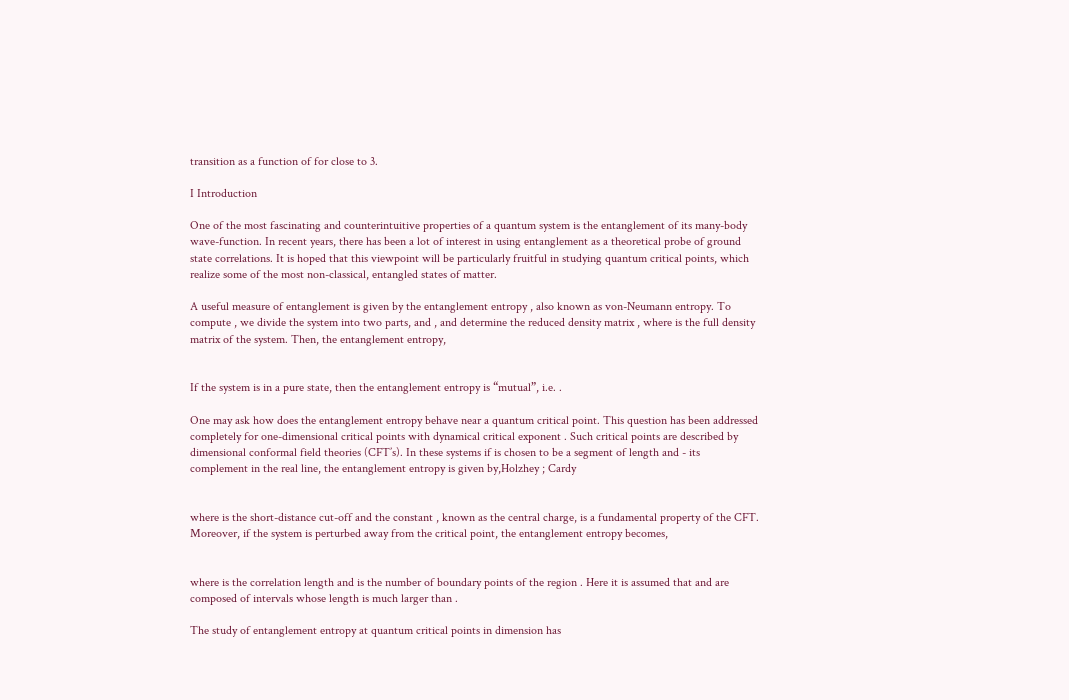transition as a function of for close to 3.

I Introduction

One of the most fascinating and counterintuitive properties of a quantum system is the entanglement of its many-body wave-function. In recent years, there has been a lot of interest in using entanglement as a theoretical probe of ground state correlations. It is hoped that this viewpoint will be particularly fruitful in studying quantum critical points, which realize some of the most non-classical, entangled states of matter.

A useful measure of entanglement is given by the entanglement entropy , also known as von-Neumann entropy. To compute , we divide the system into two parts, and , and determine the reduced density matrix , where is the full density matrix of the system. Then, the entanglement entropy,


If the system is in a pure state, then the entanglement entropy is “mutual”, i.e. .

One may ask how does the entanglement entropy behave near a quantum critical point. This question has been addressed completely for one-dimensional critical points with dynamical critical exponent . Such critical points are described by dimensional conformal field theories (CFT’s). In these systems if is chosen to be a segment of length and - its complement in the real line, the entanglement entropy is given by,Holzhey ; Cardy


where is the short-distance cut-off and the constant , known as the central charge, is a fundamental property of the CFT. Moreover, if the system is perturbed away from the critical point, the entanglement entropy becomes,


where is the correlation length and is the number of boundary points of the region . Here it is assumed that and are composed of intervals whose length is much larger than .

The study of entanglement entropy at quantum critical points in dimension has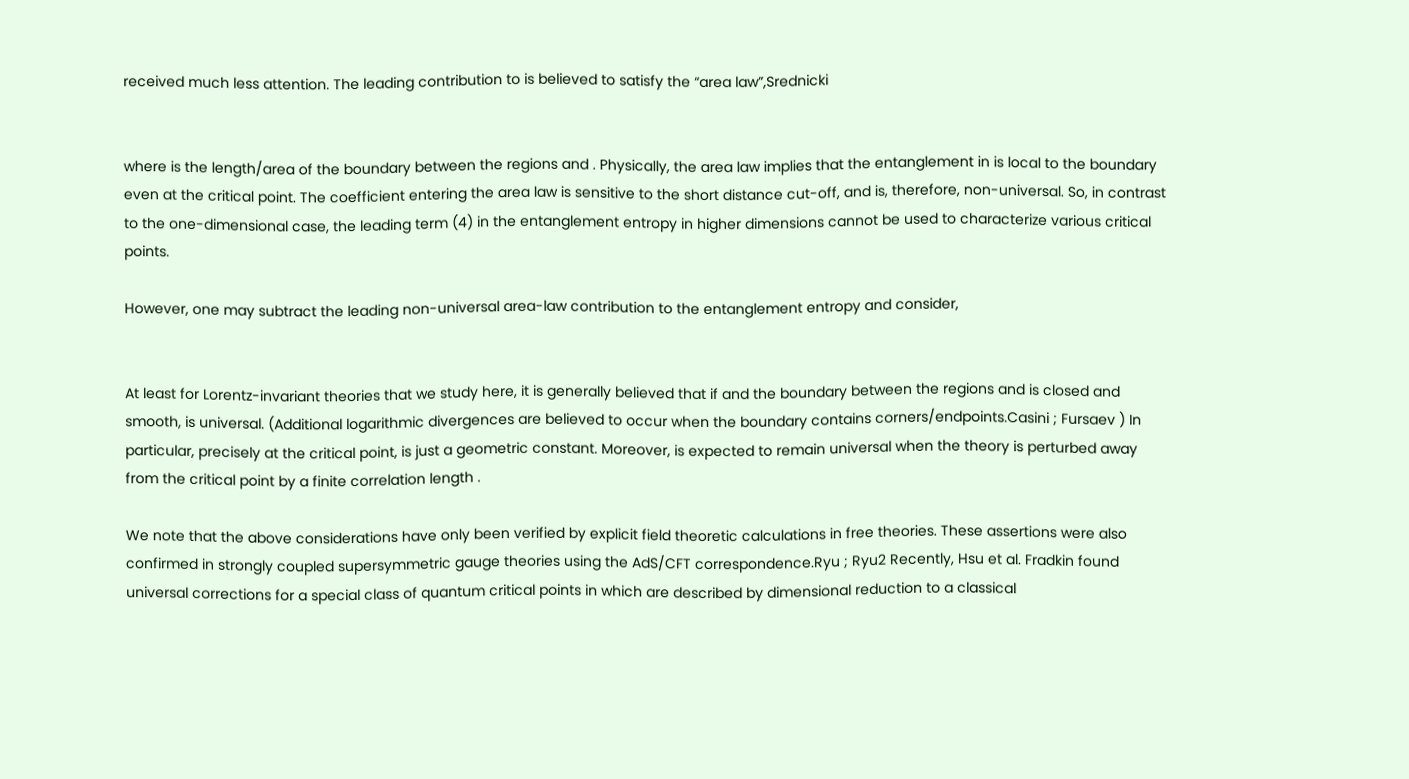received much less attention. The leading contribution to is believed to satisfy the “area law”,Srednicki


where is the length/area of the boundary between the regions and . Physically, the area law implies that the entanglement in is local to the boundary even at the critical point. The coefficient entering the area law is sensitive to the short distance cut-off, and is, therefore, non-universal. So, in contrast to the one-dimensional case, the leading term (4) in the entanglement entropy in higher dimensions cannot be used to characterize various critical points.

However, one may subtract the leading non-universal area-law contribution to the entanglement entropy and consider,


At least for Lorentz-invariant theories that we study here, it is generally believed that if and the boundary between the regions and is closed and smooth, is universal. (Additional logarithmic divergences are believed to occur when the boundary contains corners/endpoints.Casini ; Fursaev ) In particular, precisely at the critical point, is just a geometric constant. Moreover, is expected to remain universal when the theory is perturbed away from the critical point by a finite correlation length .

We note that the above considerations have only been verified by explicit field theoretic calculations in free theories. These assertions were also confirmed in strongly coupled supersymmetric gauge theories using the AdS/CFT correspondence.Ryu ; Ryu2 Recently, Hsu et al. Fradkin found universal corrections for a special class of quantum critical points in which are described by dimensional reduction to a classical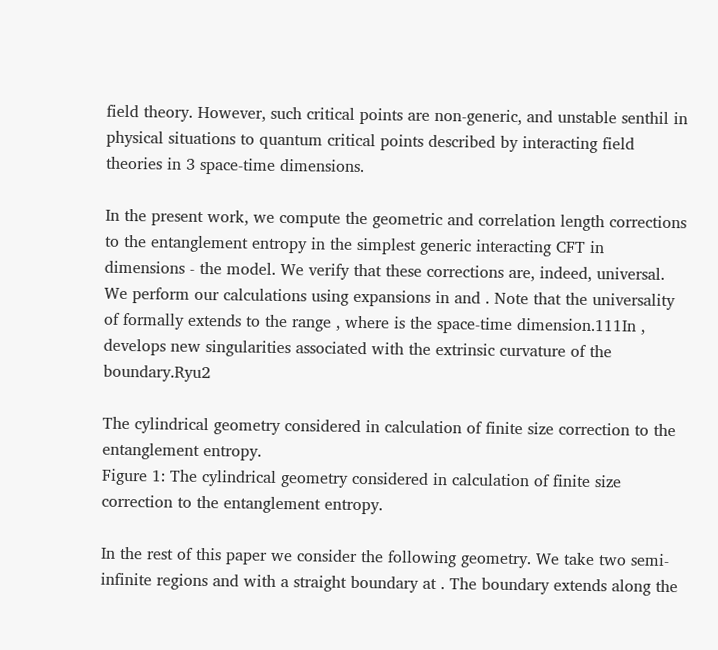field theory. However, such critical points are non-generic, and unstable senthil in physical situations to quantum critical points described by interacting field theories in 3 space-time dimensions.

In the present work, we compute the geometric and correlation length corrections to the entanglement entropy in the simplest generic interacting CFT in dimensions - the model. We verify that these corrections are, indeed, universal. We perform our calculations using expansions in and . Note that the universality of formally extends to the range , where is the space-time dimension.111In , develops new singularities associated with the extrinsic curvature of the boundary.Ryu2

The cylindrical geometry considered in calculation of finite size correction to the entanglement entropy.
Figure 1: The cylindrical geometry considered in calculation of finite size correction to the entanglement entropy.

In the rest of this paper we consider the following geometry. We take two semi-infinite regions and with a straight boundary at . The boundary extends along the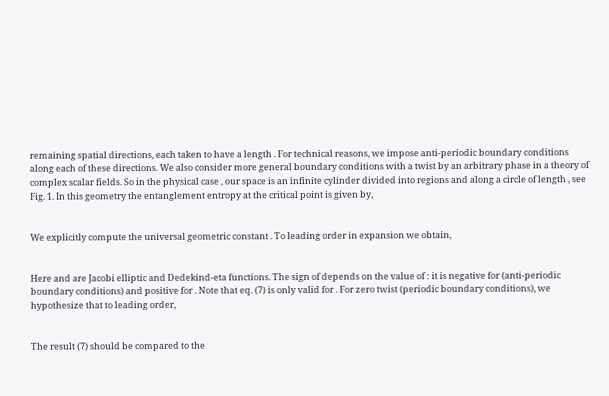remaining spatial directions, each taken to have a length . For technical reasons, we impose anti-periodic boundary conditions along each of these directions. We also consider more general boundary conditions with a twist by an arbitrary phase in a theory of complex scalar fields. So in the physical case , our space is an infinite cylinder divided into regions and along a circle of length , see Fig. 1. In this geometry the entanglement entropy at the critical point is given by,


We explicitly compute the universal geometric constant . To leading order in expansion we obtain,


Here and are Jacobi elliptic and Dedekind-eta functions. The sign of depends on the value of : it is negative for (anti-periodic boundary conditions) and positive for . Note that eq. (7) is only valid for . For zero twist (periodic boundary conditions), we hypothesize that to leading order,


The result (7) should be compared to the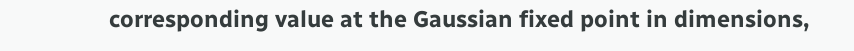corresponding value at the Gaussian fixed point in dimensions,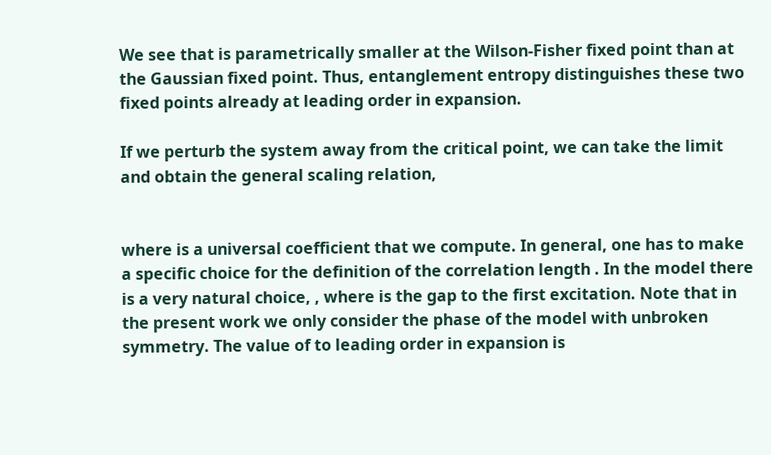We see that is parametrically smaller at the Wilson-Fisher fixed point than at the Gaussian fixed point. Thus, entanglement entropy distinguishes these two fixed points already at leading order in expansion.

If we perturb the system away from the critical point, we can take the limit and obtain the general scaling relation,


where is a universal coefficient that we compute. In general, one has to make a specific choice for the definition of the correlation length . In the model there is a very natural choice, , where is the gap to the first excitation. Note that in the present work we only consider the phase of the model with unbroken symmetry. The value of to leading order in expansion is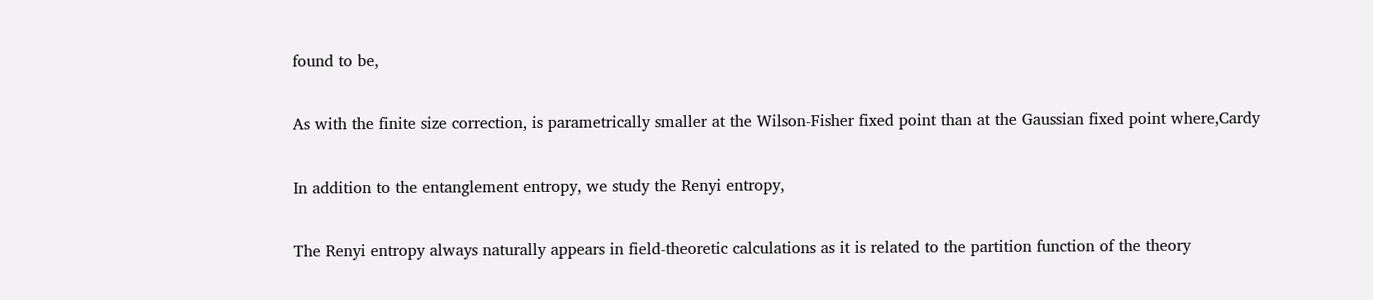found to be,


As with the finite size correction, is parametrically smaller at the Wilson-Fisher fixed point than at the Gaussian fixed point where,Cardy


In addition to the entanglement entropy, we study the Renyi entropy,


The Renyi entropy always naturally appears in field-theoretic calculations as it is related to the partition function of the theory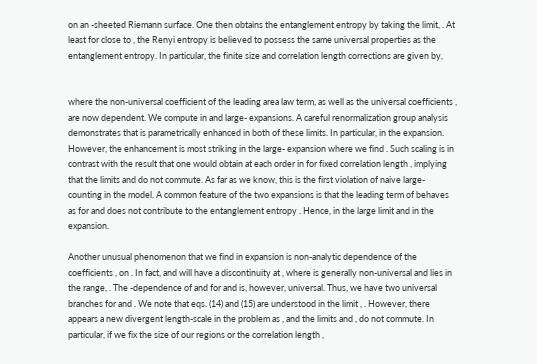on an -sheeted Riemann surface. One then obtains the entanglement entropy by taking the limit, . At least for close to , the Renyi entropy is believed to possess the same universal properties as the entanglement entropy. In particular, the finite size and correlation length corrections are given by,


where the non-universal coefficient of the leading area law term, as well as the universal coefficients , are now dependent. We compute in and large- expansions. A careful renormalization group analysis demonstrates that is parametrically enhanced in both of these limits. In particular, in the expansion. However, the enhancement is most striking in the large- expansion where we find . Such scaling is in contrast with the result that one would obtain at each order in for fixed correlation length , implying that the limits and do not commute. As far as we know, this is the first violation of naive large- counting in the model. A common feature of the two expansions is that the leading term of behaves as for and does not contribute to the entanglement entropy . Hence, in the large limit and in the expansion.

Another unusual phenomenon that we find in expansion is non-analytic dependence of the coefficients , on . In fact, and will have a discontinuity at , where is generally non-universal and lies in the range, . The -dependence of and for and is, however, universal. Thus, we have two universal branches for and . We note that eqs. (14) and (15) are understood in the limit , . However, there appears a new divergent length-scale in the problem as , and the limits and , do not commute. In particular, if we fix the size of our regions or the correlation length ,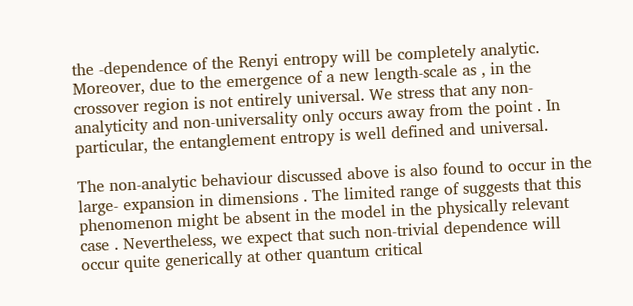the -dependence of the Renyi entropy will be completely analytic. Moreover, due to the emergence of a new length-scale as , in the crossover region is not entirely universal. We stress that any non-analyticity and non-universality only occurs away from the point . In particular, the entanglement entropy is well defined and universal.

The non-analytic behaviour discussed above is also found to occur in the large- expansion in dimensions . The limited range of suggests that this phenomenon might be absent in the model in the physically relevant case . Nevertheless, we expect that such non-trivial dependence will occur quite generically at other quantum critical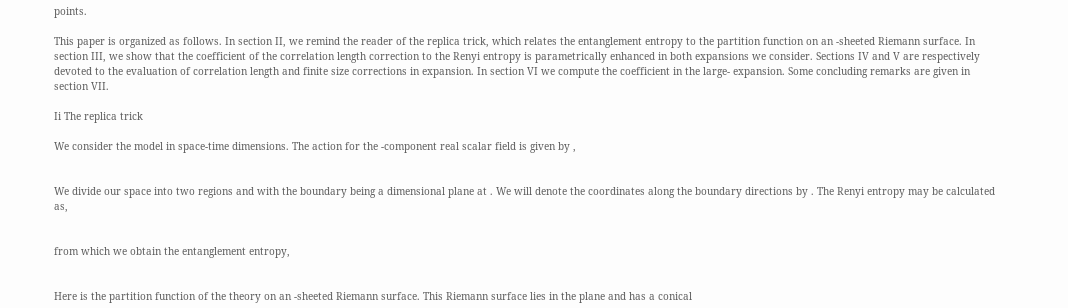points.

This paper is organized as follows. In section II, we remind the reader of the replica trick, which relates the entanglement entropy to the partition function on an -sheeted Riemann surface. In section III, we show that the coefficient of the correlation length correction to the Renyi entropy is parametrically enhanced in both expansions we consider. Sections IV and V are respectively devoted to the evaluation of correlation length and finite size corrections in expansion. In section VI we compute the coefficient in the large- expansion. Some concluding remarks are given in section VII.

Ii The replica trick

We consider the model in space-time dimensions. The action for the -component real scalar field is given by ,


We divide our space into two regions and with the boundary being a dimensional plane at . We will denote the coordinates along the boundary directions by . The Renyi entropy may be calculated as,


from which we obtain the entanglement entropy,


Here is the partition function of the theory on an -sheeted Riemann surface. This Riemann surface lies in the plane and has a conical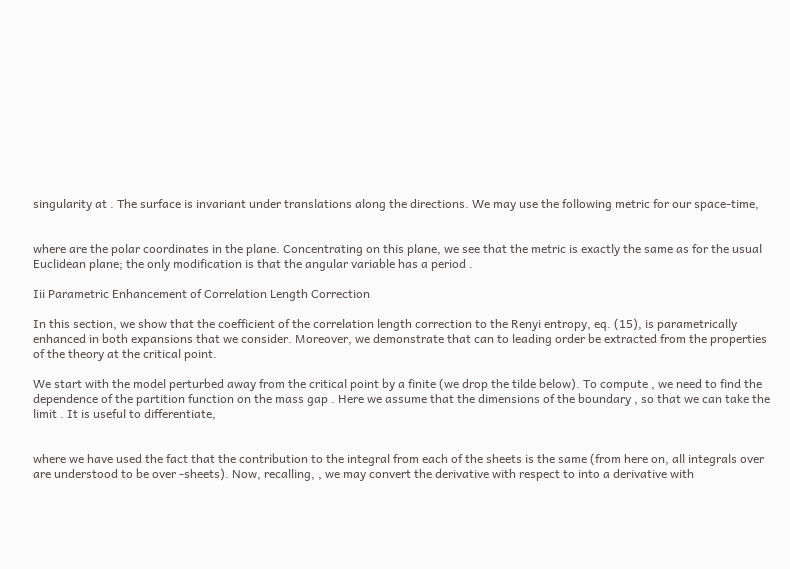singularity at . The surface is invariant under translations along the directions. We may use the following metric for our space-time,


where are the polar coordinates in the plane. Concentrating on this plane, we see that the metric is exactly the same as for the usual Euclidean plane; the only modification is that the angular variable has a period .

Iii Parametric Enhancement of Correlation Length Correction

In this section, we show that the coefficient of the correlation length correction to the Renyi entropy, eq. (15), is parametrically enhanced in both expansions that we consider. Moreover, we demonstrate that can to leading order be extracted from the properties of the theory at the critical point.

We start with the model perturbed away from the critical point by a finite (we drop the tilde below). To compute , we need to find the dependence of the partition function on the mass gap . Here we assume that the dimensions of the boundary , so that we can take the limit . It is useful to differentiate,


where we have used the fact that the contribution to the integral from each of the sheets is the same (from here on, all integrals over are understood to be over -sheets). Now, recalling, , we may convert the derivative with respect to into a derivative with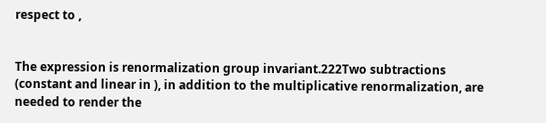respect to ,


The expression is renormalization group invariant.222Two subtractions (constant and linear in ), in addition to the multiplicative renormalization, are needed to render the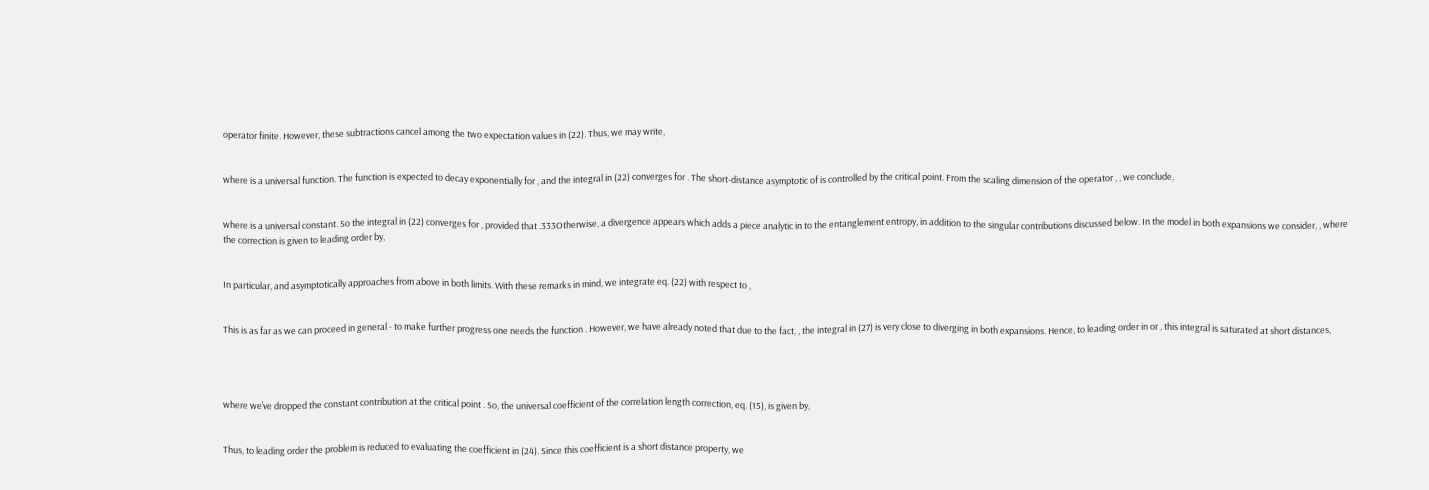operator finite. However, these subtractions cancel among the two expectation values in (22). Thus, we may write,


where is a universal function. The function is expected to decay exponentially for , and the integral in (22) converges for . The short-distance asymptotic of is controlled by the critical point. From the scaling dimension of the operator , , we conclude,


where is a universal constant. So the integral in (22) converges for , provided that .333Otherwise, a divergence appears which adds a piece analytic in to the entanglement entropy, in addition to the singular contributions discussed below. In the model in both expansions we consider, , where the correction is given to leading order by,


In particular, and asymptotically approaches from above in both limits. With these remarks in mind, we integrate eq. (22) with respect to ,


This is as far as we can proceed in general - to make further progress one needs the function . However, we have already noted that due to the fact, , the integral in (27) is very close to diverging in both expansions. Hence, to leading order in or , this integral is saturated at short distances,




where we’ve dropped the constant contribution at the critical point . So, the universal coefficient of the correlation length correction, eq. (15), is given by,


Thus, to leading order the problem is reduced to evaluating the coefficient in (24). Since this coefficient is a short distance property, we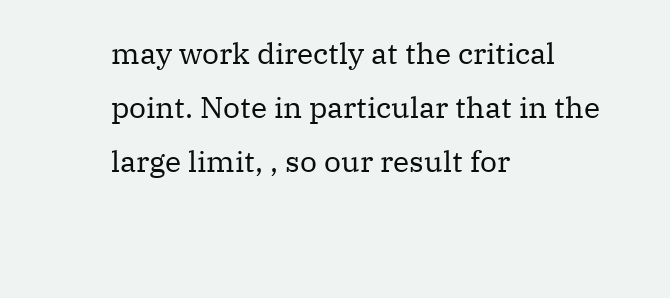may work directly at the critical point. Note in particular that in the large limit, , so our result for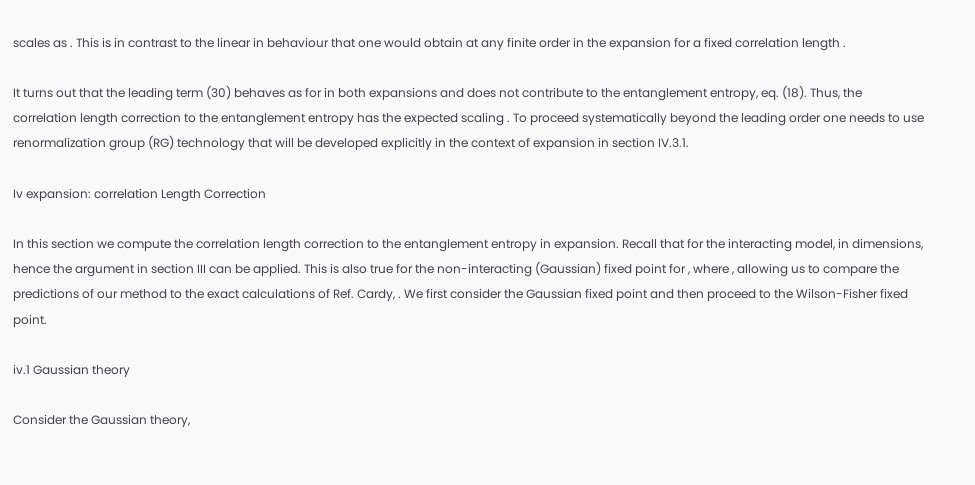scales as . This is in contrast to the linear in behaviour that one would obtain at any finite order in the expansion for a fixed correlation length .

It turns out that the leading term (30) behaves as for in both expansions and does not contribute to the entanglement entropy, eq. (18). Thus, the correlation length correction to the entanglement entropy has the expected scaling . To proceed systematically beyond the leading order one needs to use renormalization group (RG) technology that will be developed explicitly in the context of expansion in section IV.3.1.

Iv expansion: correlation Length Correction

In this section we compute the correlation length correction to the entanglement entropy in expansion. Recall that for the interacting model, in dimensions, hence the argument in section III can be applied. This is also true for the non-interacting (Gaussian) fixed point for , where , allowing us to compare the predictions of our method to the exact calculations of Ref. Cardy, . We first consider the Gaussian fixed point and then proceed to the Wilson-Fisher fixed point.

iv.1 Gaussian theory

Consider the Gaussian theory,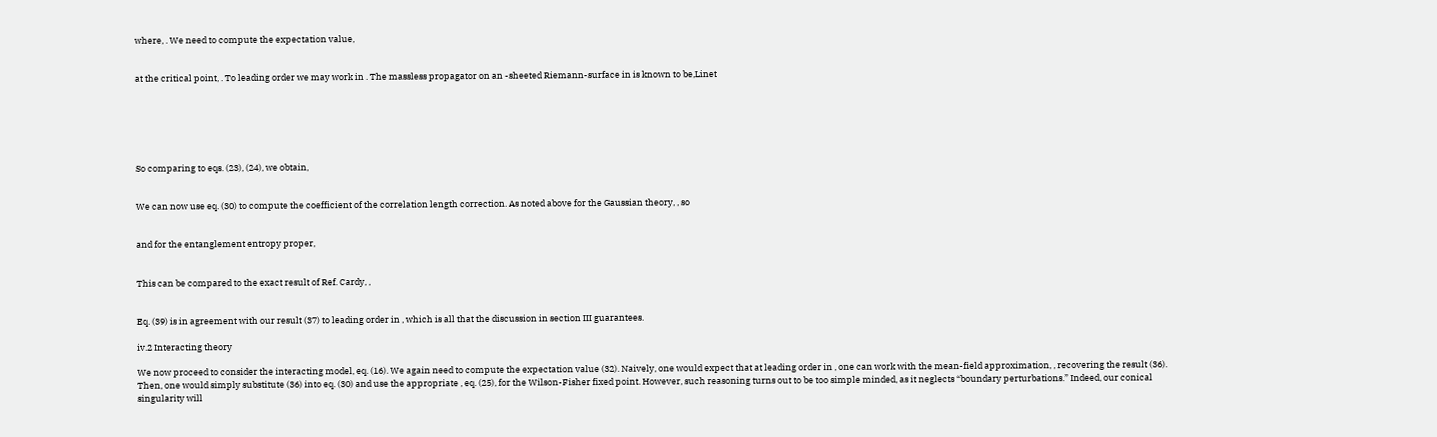where, . We need to compute the expectation value,


at the critical point, . To leading order we may work in . The massless propagator on an -sheeted Riemann-surface in is known to be,Linet






So comparing to eqs. (23), (24), we obtain,


We can now use eq. (30) to compute the coefficient of the correlation length correction. As noted above for the Gaussian theory, , so


and for the entanglement entropy proper,


This can be compared to the exact result of Ref. Cardy, ,


Eq. (39) is in agreement with our result (37) to leading order in , which is all that the discussion in section III guarantees.

iv.2 Interacting theory

We now proceed to consider the interacting model, eq. (16). We again need to compute the expectation value (32). Naively, one would expect that at leading order in , one can work with the mean-field approximation, , recovering the result (36). Then, one would simply substitute (36) into eq. (30) and use the appropriate , eq. (25), for the Wilson-Fisher fixed point. However, such reasoning turns out to be too simple minded, as it neglects “boundary perturbations.” Indeed, our conical singularity will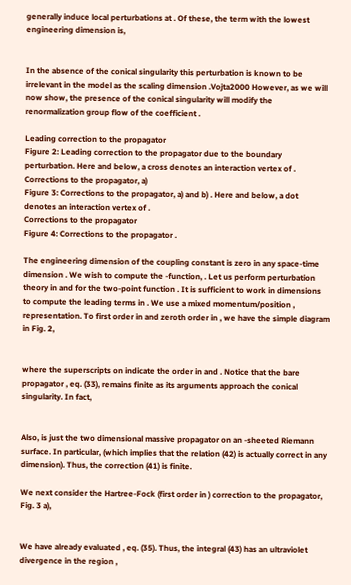generally induce local perturbations at . Of these, the term with the lowest engineering dimension is,


In the absence of the conical singularity this perturbation is known to be irrelevant in the model as the scaling dimension .Vojta2000 However, as we will now show, the presence of the conical singularity will modify the renormalization group flow of the coefficient .

Leading correction to the propagator
Figure 2: Leading correction to the propagator due to the boundary perturbation. Here and below, a cross denotes an interaction vertex of .
Corrections to the propagator, a)
Figure 3: Corrections to the propagator, a) and b) . Here and below, a dot denotes an interaction vertex of .
Corrections to the propagator
Figure 4: Corrections to the propagator .

The engineering dimension of the coupling constant is zero in any space-time dimension . We wish to compute the -function, . Let us perform perturbation theory in and for the two-point function . It is sufficient to work in dimensions to compute the leading terms in . We use a mixed momentum/position , representation. To first order in and zeroth order in , we have the simple diagram in Fig. 2,


where the superscripts on indicate the order in and . Notice that the bare propagator , eq. (33), remains finite as its arguments approach the conical singularity. In fact,


Also, is just the two dimensional massive propagator on an -sheeted Riemann surface. In particular, (which implies that the relation (42) is actually correct in any dimension). Thus, the correction (41) is finite.

We next consider the Hartree-Fock (first order in ) correction to the propagator, Fig. 3 a),


We have already evaluated , eq. (35). Thus, the integral (43) has an ultraviolet divergence in the region ,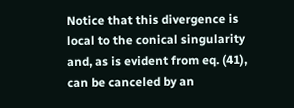Notice that this divergence is local to the conical singularity and, as is evident from eq. (41), can be canceled by an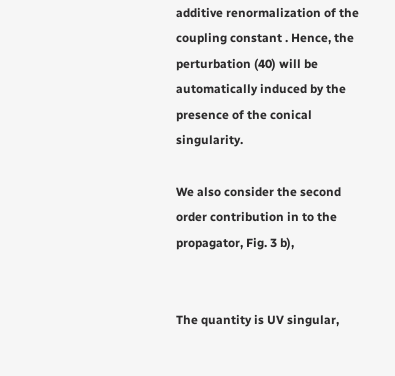additive renormalization of the coupling constant . Hence, the perturbation (40) will be automatically induced by the presence of the conical singularity.

We also consider the second order contribution in to the propagator, Fig. 3 b),


The quantity is UV singular,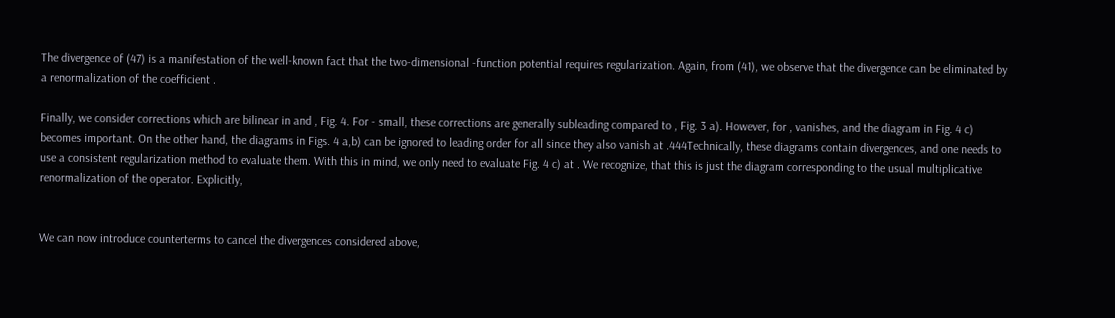The divergence of (47) is a manifestation of the well-known fact that the two-dimensional -function potential requires regularization. Again, from (41), we observe that the divergence can be eliminated by a renormalization of the coefficient .

Finally, we consider corrections which are bilinear in and , Fig. 4. For - small, these corrections are generally subleading compared to , Fig. 3 a). However, for , vanishes, and the diagram in Fig. 4 c) becomes important. On the other hand, the diagrams in Figs. 4 a,b) can be ignored to leading order for all since they also vanish at .444Technically, these diagrams contain divergences, and one needs to use a consistent regularization method to evaluate them. With this in mind, we only need to evaluate Fig. 4 c) at . We recognize, that this is just the diagram corresponding to the usual multiplicative renormalization of the operator. Explicitly,


We can now introduce counterterms to cancel the divergences considered above,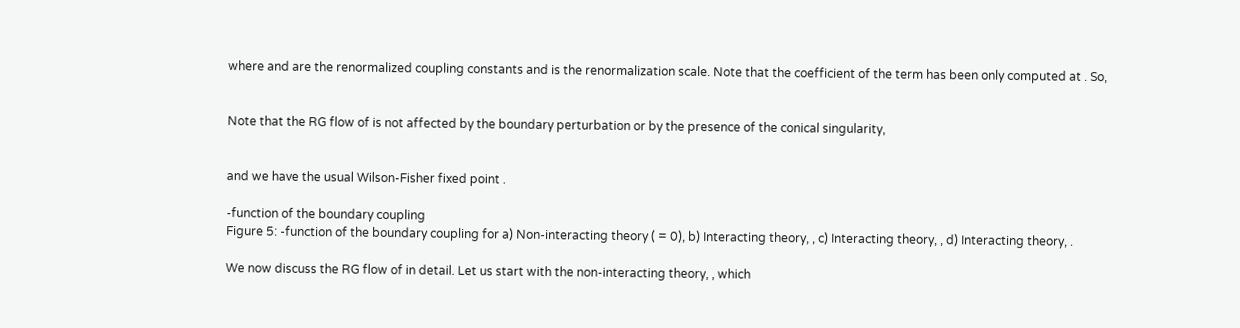where and are the renormalized coupling constants and is the renormalization scale. Note that the coefficient of the term has been only computed at . So,


Note that the RG flow of is not affected by the boundary perturbation or by the presence of the conical singularity,


and we have the usual Wilson-Fisher fixed point .

-function of the boundary coupling
Figure 5: -function of the boundary coupling for a) Non-interacting theory ( = 0), b) Interacting theory, , c) Interacting theory, , d) Interacting theory, .

We now discuss the RG flow of in detail. Let us start with the non-interacting theory, , which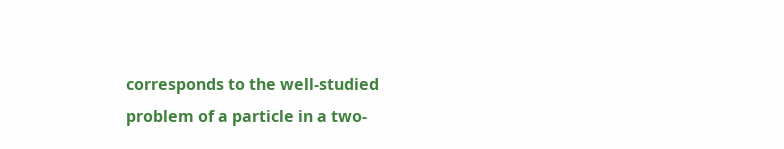corresponds to the well-studied problem of a particle in a two-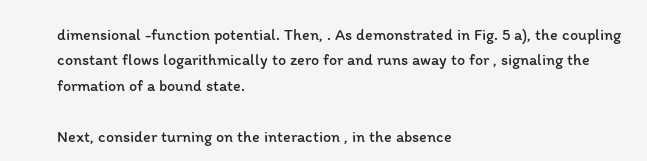dimensional -function potential. Then, . As demonstrated in Fig. 5 a), the coupling constant flows logarithmically to zero for and runs away to for , signaling the formation of a bound state.

Next, consider turning on the interaction , in the absence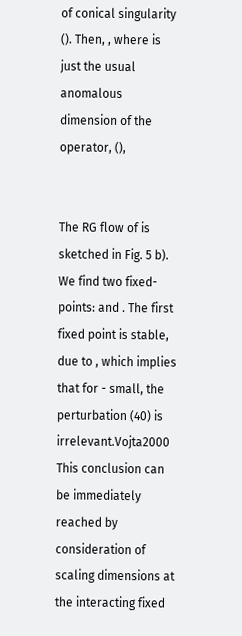of conical singularity (). Then, , where is just the usual anomalous dimension of the operator, (),


The RG flow of is sketched in Fig. 5 b). We find two fixed-points: and . The first fixed point is stable, due to , which implies that for - small, the perturbation (40) is irrelevant.Vojta2000 This conclusion can be immediately reached by consideration of scaling dimensions at the interacting fixed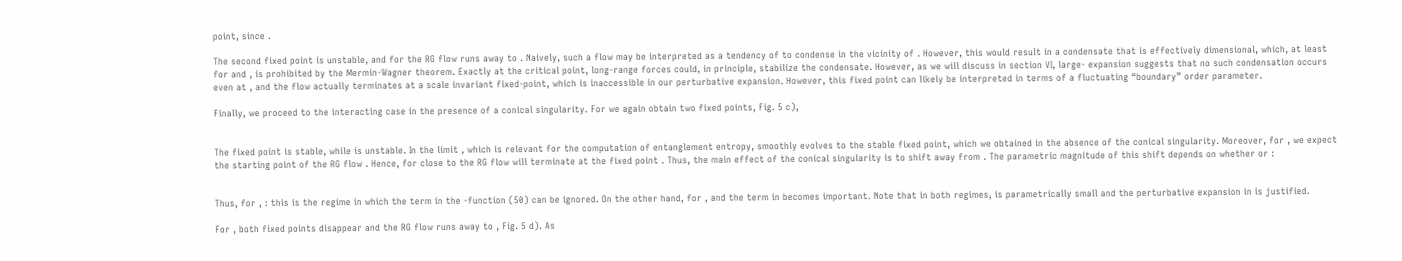point, since .

The second fixed point is unstable, and for the RG flow runs away to . Naively, such a flow may be interpreted as a tendency of to condense in the vicinity of . However, this would result in a condensate that is effectively dimensional, which, at least for and , is prohibited by the Mermin-Wagner theorem. Exactly at the critical point, long-range forces could, in principle, stabilize the condensate. However, as we will discuss in section VI, large- expansion suggests that no such condensation occurs even at , and the flow actually terminates at a scale invariant fixed-point, which is inaccessible in our perturbative expansion. However, this fixed point can likely be interpreted in terms of a fluctuating “boundary” order parameter.

Finally, we proceed to the interacting case in the presence of a conical singularity. For we again obtain two fixed points, Fig. 5 c),


The fixed point is stable, while is unstable. In the limit , which is relevant for the computation of entanglement entropy, smoothly evolves to the stable fixed point, which we obtained in the absence of the conical singularity. Moreover, for , we expect the starting point of the RG flow . Hence, for close to the RG flow will terminate at the fixed point . Thus, the main effect of the conical singularity is to shift away from . The parametric magnitude of this shift depends on whether or :


Thus, for , : this is the regime in which the term in the -function (50) can be ignored. On the other hand, for , and the term in becomes important. Note that in both regimes, is parametrically small and the perturbative expansion in is justified.

For , both fixed points disappear and the RG flow runs away to , Fig. 5 d). As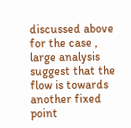discussed above for the case , large analysis suggest that the flow is towards another fixed point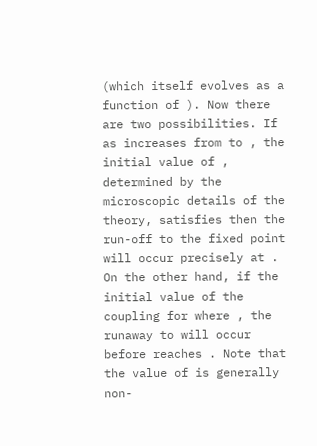(which itself evolves as a function of ). Now there are two possibilities. If as increases from to , the initial value of , determined by the microscopic details of the theory, satisfies then the run-off to the fixed point will occur precisely at . On the other hand, if the initial value of the coupling for where , the runaway to will occur before reaches . Note that the value of is generally non-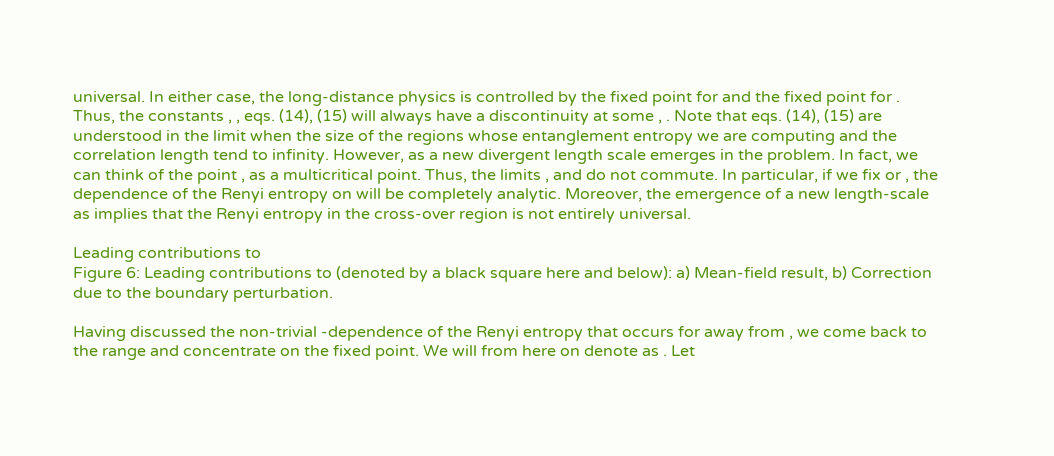universal. In either case, the long-distance physics is controlled by the fixed point for and the fixed point for . Thus, the constants , , eqs. (14), (15) will always have a discontinuity at some , . Note that eqs. (14), (15) are understood in the limit when the size of the regions whose entanglement entropy we are computing and the correlation length tend to infinity. However, as a new divergent length scale emerges in the problem. In fact, we can think of the point , as a multicritical point. Thus, the limits , and do not commute. In particular, if we fix or , the dependence of the Renyi entropy on will be completely analytic. Moreover, the emergence of a new length-scale as implies that the Renyi entropy in the cross-over region is not entirely universal.

Leading contributions to
Figure 6: Leading contributions to (denoted by a black square here and below): a) Mean-field result, b) Correction due to the boundary perturbation.

Having discussed the non-trivial -dependence of the Renyi entropy that occurs for away from , we come back to the range and concentrate on the fixed point. We will from here on denote as . Let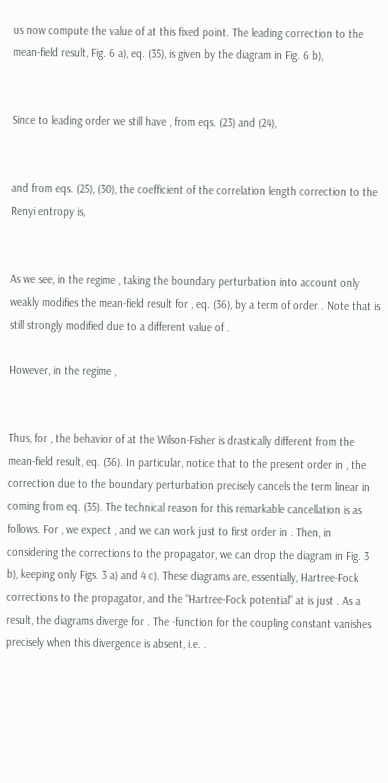us now compute the value of at this fixed point. The leading correction to the mean-field result, Fig. 6 a), eq. (35), is given by the diagram in Fig. 6 b),


Since to leading order we still have , from eqs. (23) and (24),


and from eqs. (25), (30), the coefficient of the correlation length correction to the Renyi entropy is,


As we see, in the regime , taking the boundary perturbation into account only weakly modifies the mean-field result for , eq. (36), by a term of order . Note that is still strongly modified due to a different value of .

However, in the regime ,


Thus, for , the behavior of at the Wilson-Fisher is drastically different from the mean-field result, eq. (36). In particular, notice that to the present order in , the correction due to the boundary perturbation precisely cancels the term linear in coming from eq. (35). The technical reason for this remarkable cancellation is as follows. For , we expect , and we can work just to first order in . Then, in considering the corrections to the propagator, we can drop the diagram in Fig. 3 b), keeping only Figs. 3 a) and 4 c). These diagrams are, essentially, Hartree-Fock corrections to the propagator, and the “Hartree-Fock potential” at is just . As a result, the diagrams diverge for . The -function for the coupling constant vanishes precisely when this divergence is absent, i.e. .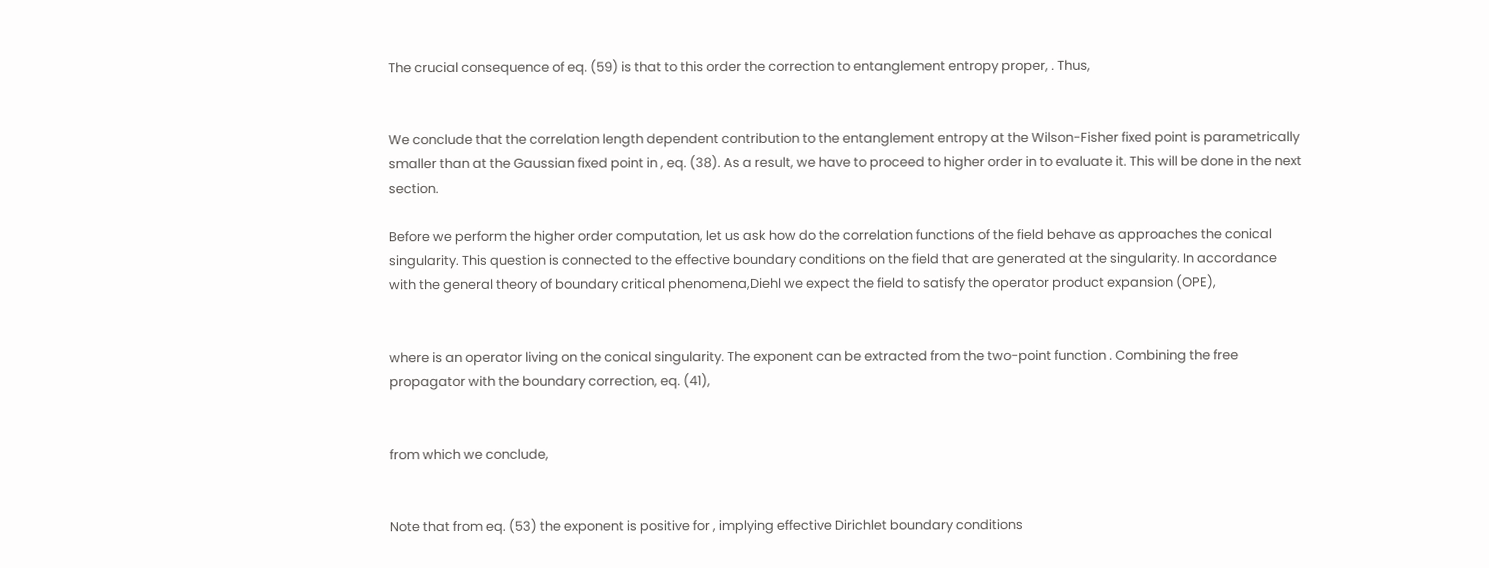The crucial consequence of eq. (59) is that to this order the correction to entanglement entropy proper, . Thus,


We conclude that the correlation length dependent contribution to the entanglement entropy at the Wilson-Fisher fixed point is parametrically smaller than at the Gaussian fixed point in , eq. (38). As a result, we have to proceed to higher order in to evaluate it. This will be done in the next section.

Before we perform the higher order computation, let us ask how do the correlation functions of the field behave as approaches the conical singularity. This question is connected to the effective boundary conditions on the field that are generated at the singularity. In accordance with the general theory of boundary critical phenomena,Diehl we expect the field to satisfy the operator product expansion (OPE),


where is an operator living on the conical singularity. The exponent can be extracted from the two-point function . Combining the free propagator with the boundary correction, eq. (41),


from which we conclude,


Note that from eq. (53) the exponent is positive for , implying effective Dirichlet boundary conditions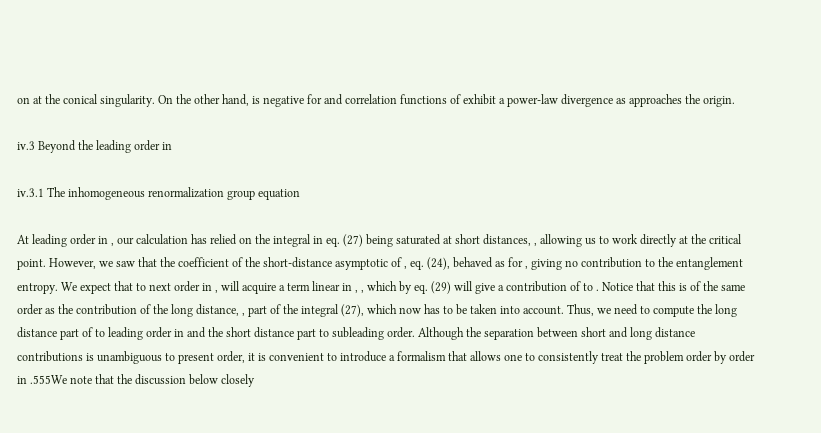on at the conical singularity. On the other hand, is negative for and correlation functions of exhibit a power-law divergence as approaches the origin.

iv.3 Beyond the leading order in

iv.3.1 The inhomogeneous renormalization group equation

At leading order in , our calculation has relied on the integral in eq. (27) being saturated at short distances, , allowing us to work directly at the critical point. However, we saw that the coefficient of the short-distance asymptotic of , eq. (24), behaved as for , giving no contribution to the entanglement entropy. We expect that to next order in , will acquire a term linear in , , which by eq. (29) will give a contribution of to . Notice that this is of the same order as the contribution of the long distance, , part of the integral (27), which now has to be taken into account. Thus, we need to compute the long distance part of to leading order in and the short distance part to subleading order. Although the separation between short and long distance contributions is unambiguous to present order, it is convenient to introduce a formalism that allows one to consistently treat the problem order by order in .555We note that the discussion below closely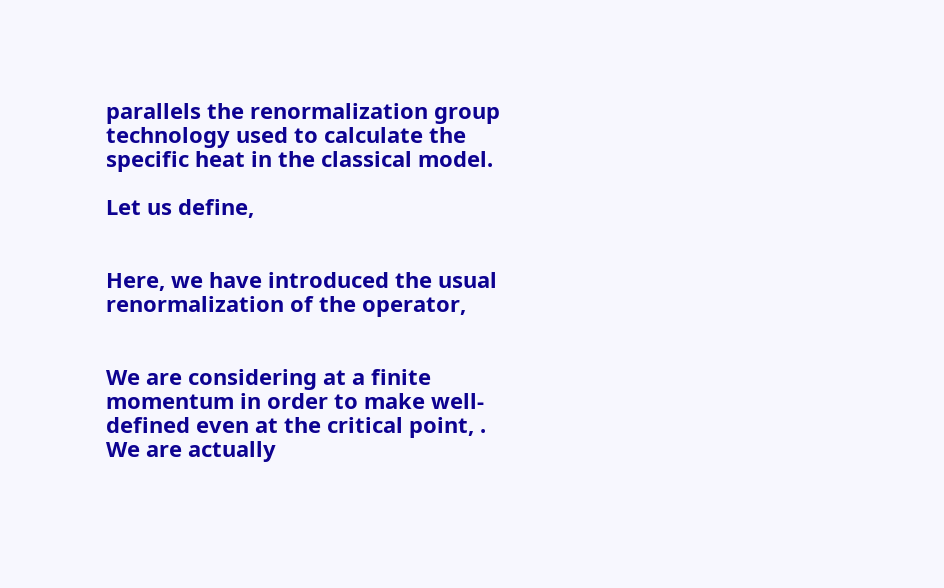parallels the renormalization group technology used to calculate the specific heat in the classical model.

Let us define,


Here, we have introduced the usual renormalization of the operator,


We are considering at a finite momentum in order to make well-defined even at the critical point, . We are actually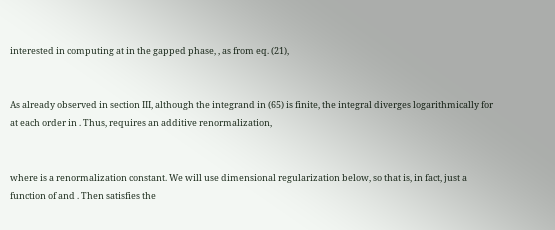interested in computing at in the gapped phase, , as from eq. (21),


As already observed in section III, although the integrand in (65) is finite, the integral diverges logarithmically for at each order in . Thus, requires an additive renormalization,


where is a renormalization constant. We will use dimensional regularization below, so that is, in fact, just a function of and . Then satisfies the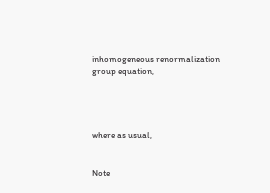inhomogeneous renormalization group equation,




where as usual,


Note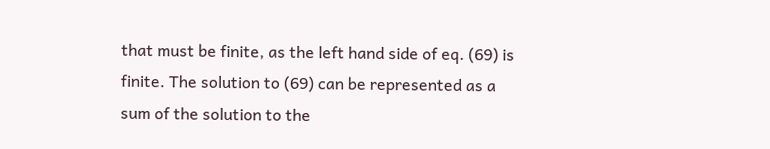that must be finite, as the left hand side of eq. (69) is finite. The solution to (69) can be represented as a sum of the solution to the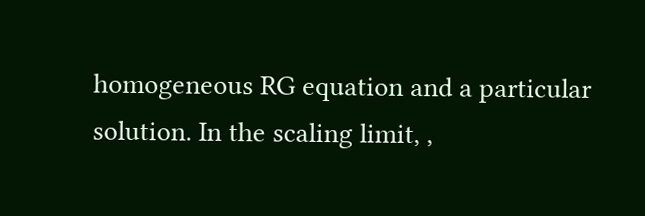homogeneous RG equation and a particular solution. In the scaling limit, ,